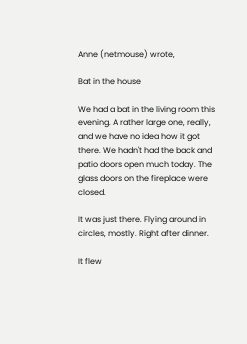Anne (netmouse) wrote,

Bat in the house

We had a bat in the living room this evening. A rather large one, really, and we have no idea how it got there. We hadn't had the back and patio doors open much today. The glass doors on the fireplace were closed.

It was just there. Flying around in circles, mostly. Right after dinner.

It flew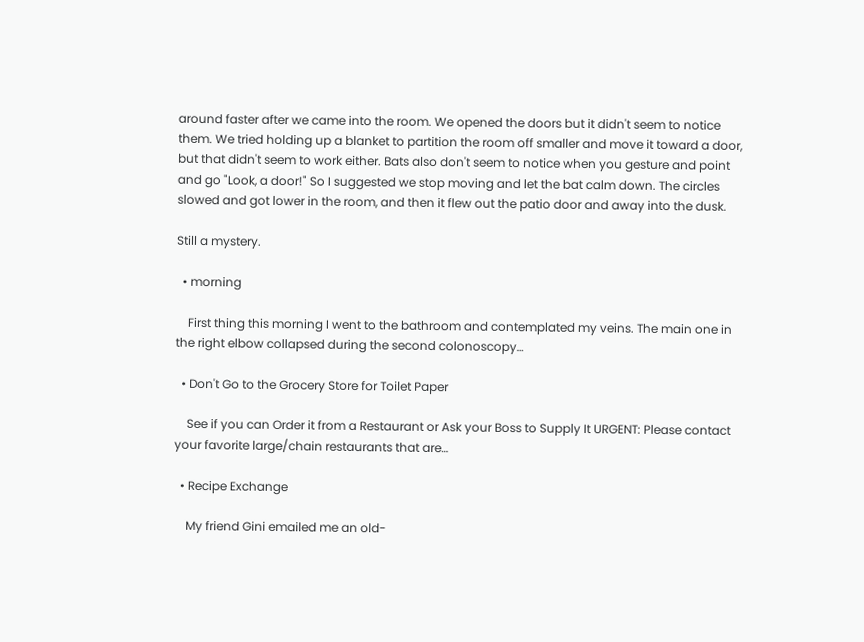around faster after we came into the room. We opened the doors but it didn't seem to notice them. We tried holding up a blanket to partition the room off smaller and move it toward a door, but that didn't seem to work either. Bats also don't seem to notice when you gesture and point and go "Look, a door!" So I suggested we stop moving and let the bat calm down. The circles slowed and got lower in the room, and then it flew out the patio door and away into the dusk.

Still a mystery.

  • morning

    First thing this morning I went to the bathroom and contemplated my veins. The main one in the right elbow collapsed during the second colonoscopy…

  • Don't Go to the Grocery Store for Toilet Paper

    See if you can Order it from a Restaurant or Ask your Boss to Supply It URGENT: Please contact your favorite large/chain restaurants that are…

  • Recipe Exchange

    My friend Gini emailed me an old-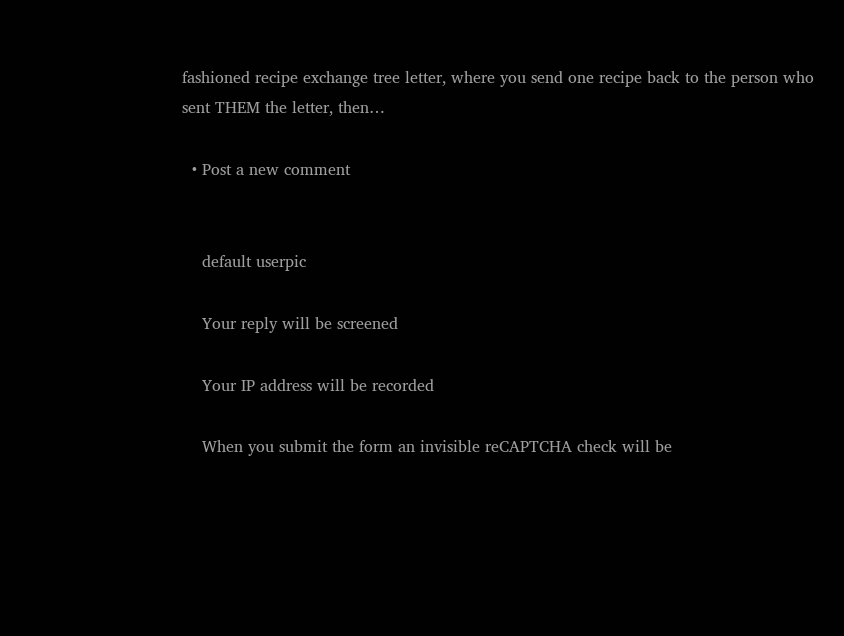fashioned recipe exchange tree letter, where you send one recipe back to the person who sent THEM the letter, then…

  • Post a new comment


    default userpic

    Your reply will be screened

    Your IP address will be recorded

    When you submit the form an invisible reCAPTCHA check will be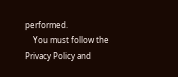performed.
    You must follow the Privacy Policy and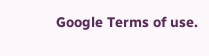Google Terms of use.